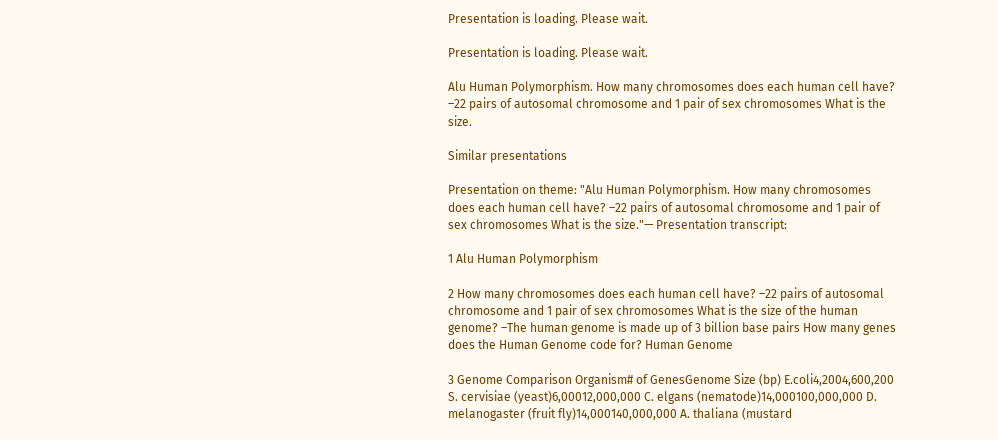Presentation is loading. Please wait.

Presentation is loading. Please wait.

Alu Human Polymorphism. How many chromosomes does each human cell have? –22 pairs of autosomal chromosome and 1 pair of sex chromosomes What is the size.

Similar presentations

Presentation on theme: "Alu Human Polymorphism. How many chromosomes does each human cell have? –22 pairs of autosomal chromosome and 1 pair of sex chromosomes What is the size."— Presentation transcript:

1 Alu Human Polymorphism

2 How many chromosomes does each human cell have? –22 pairs of autosomal chromosome and 1 pair of sex chromosomes What is the size of the human genome? –The human genome is made up of 3 billion base pairs How many genes does the Human Genome code for? Human Genome

3 Genome Comparison Organism# of GenesGenome Size (bp) E.coli4,2004,600,200 S. cervisiae (yeast)6,00012,000,000 C. elgans (nematode)14,000100,000,000 D. melanogaster (fruit fly)14,000140,000,000 A. thaliana (mustard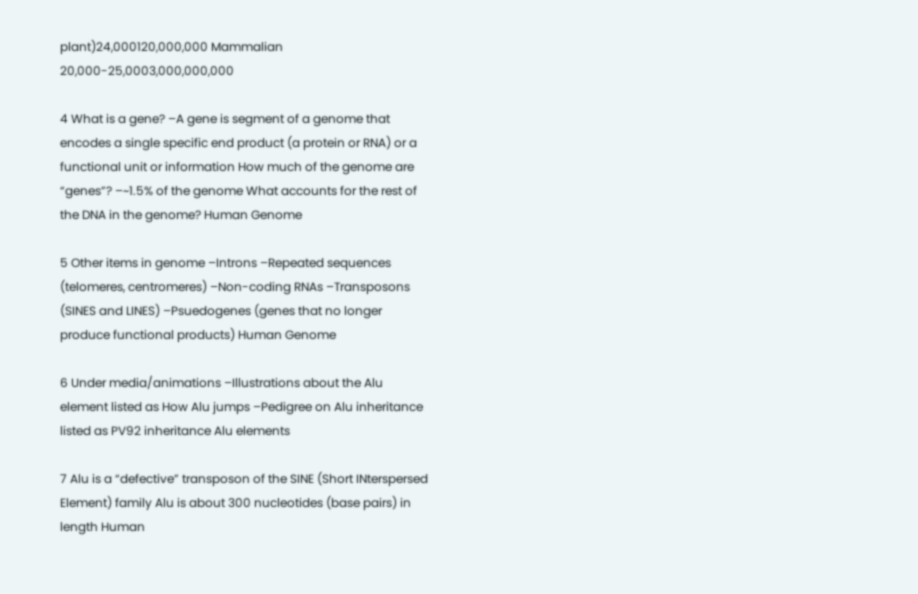plant)24,000120,000,000 Mammalian 20,000-25,0003,000,000,000

4 What is a gene? –A gene is segment of a genome that encodes a single specific end product (a protein or RNA) or a functional unit or information How much of the genome are “genes”? –~1.5% of the genome What accounts for the rest of the DNA in the genome? Human Genome

5 Other items in genome –Introns –Repeated sequences (telomeres, centromeres) –Non-coding RNAs –Transposons (SINES and LINES) –Psuedogenes (genes that no longer produce functional products) Human Genome

6 Under media/animations –Illustrations about the Alu element listed as How Alu jumps –Pedigree on Alu inheritance listed as PV92 inheritance Alu elements

7 Alu is a “defective” transposon of the SINE (Short INterspersed Element) family Alu is about 300 nucleotides (base pairs) in length Human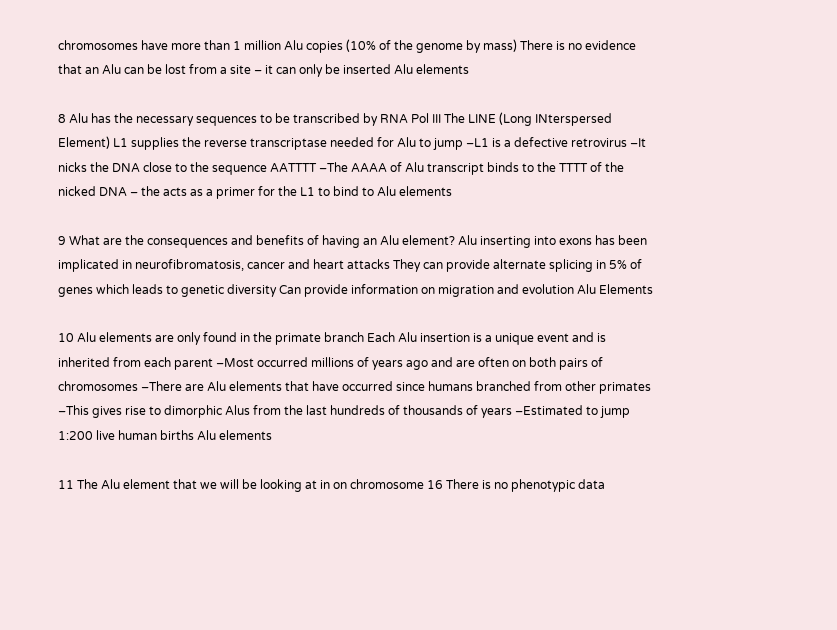chromosomes have more than 1 million Alu copies (10% of the genome by mass) There is no evidence that an Alu can be lost from a site – it can only be inserted Alu elements

8 Alu has the necessary sequences to be transcribed by RNA Pol III The LINE (Long INterspersed Element) L1 supplies the reverse transcriptase needed for Alu to jump –L1 is a defective retrovirus –It nicks the DNA close to the sequence AATTTT –The AAAA of Alu transcript binds to the TTTT of the nicked DNA – the acts as a primer for the L1 to bind to Alu elements

9 What are the consequences and benefits of having an Alu element? Alu inserting into exons has been implicated in neurofibromatosis, cancer and heart attacks They can provide alternate splicing in 5% of genes which leads to genetic diversity Can provide information on migration and evolution Alu Elements

10 Alu elements are only found in the primate branch Each Alu insertion is a unique event and is inherited from each parent –Most occurred millions of years ago and are often on both pairs of chromosomes –There are Alu elements that have occurred since humans branched from other primates –This gives rise to dimorphic Alus from the last hundreds of thousands of years –Estimated to jump 1:200 live human births Alu elements

11 The Alu element that we will be looking at in on chromosome 16 There is no phenotypic data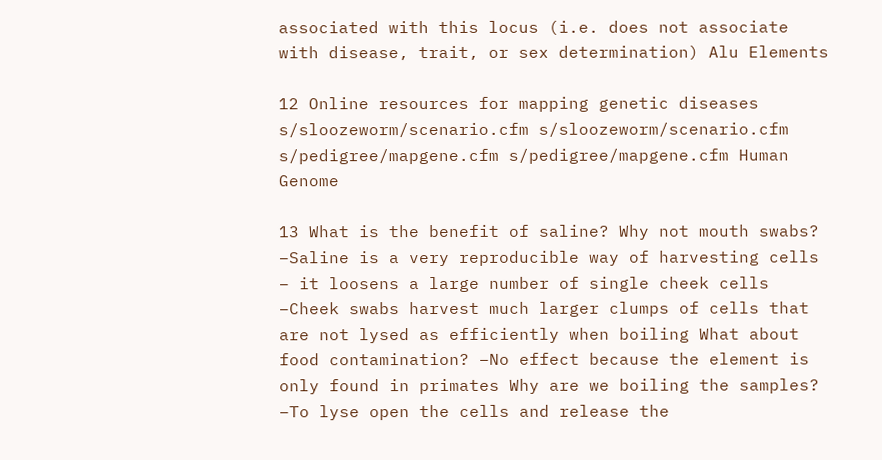associated with this locus (i.e. does not associate with disease, trait, or sex determination) Alu Elements

12 Online resources for mapping genetic diseases s/sloozeworm/scenario.cfm s/sloozeworm/scenario.cfm s/pedigree/mapgene.cfm s/pedigree/mapgene.cfm Human Genome

13 What is the benefit of saline? Why not mouth swabs? –Saline is a very reproducible way of harvesting cells – it loosens a large number of single cheek cells –Cheek swabs harvest much larger clumps of cells that are not lysed as efficiently when boiling What about food contamination? –No effect because the element is only found in primates Why are we boiling the samples? –To lyse open the cells and release the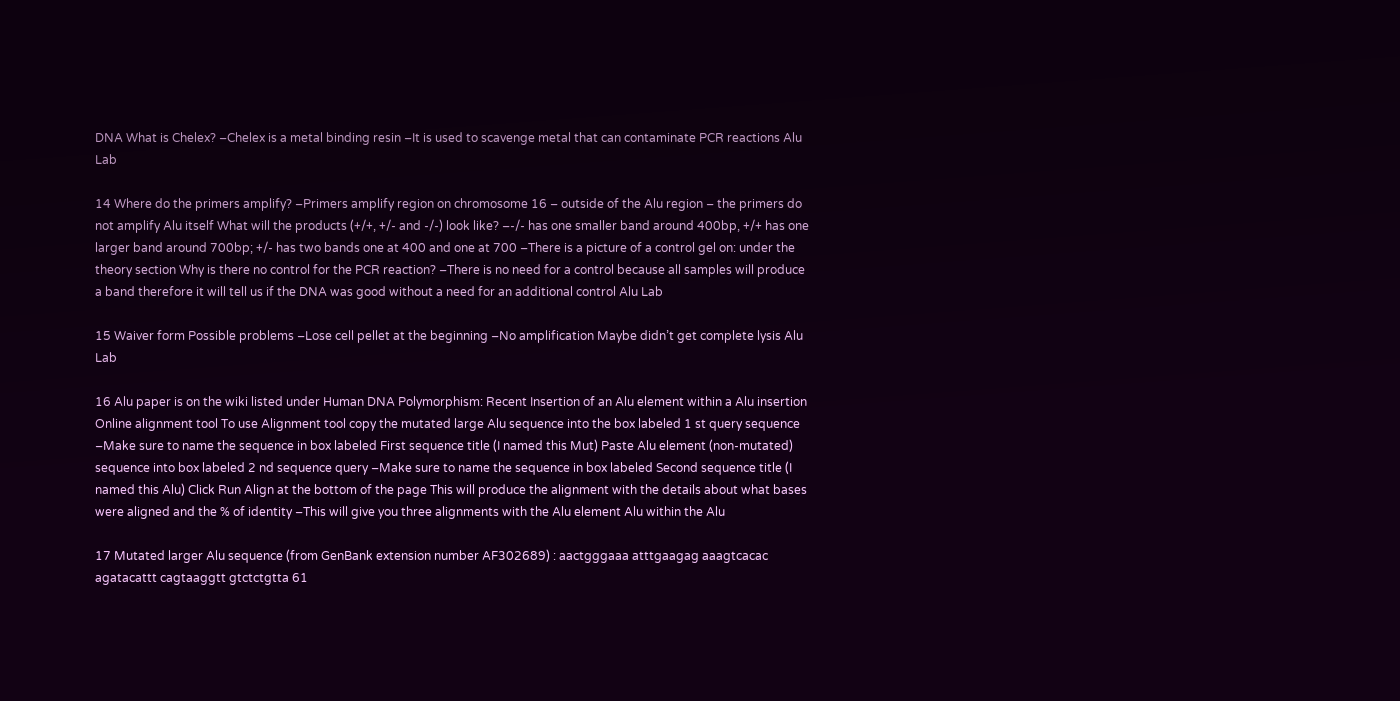DNA What is Chelex? –Chelex is a metal binding resin –It is used to scavenge metal that can contaminate PCR reactions Alu Lab

14 Where do the primers amplify? –Primers amplify region on chromosome 16 – outside of the Alu region – the primers do not amplify Alu itself What will the products (+/+, +/- and -/-) look like? –-/- has one smaller band around 400bp, +/+ has one larger band around 700bp; +/- has two bands one at 400 and one at 700 –There is a picture of a control gel on: under the theory section Why is there no control for the PCR reaction? –There is no need for a control because all samples will produce a band therefore it will tell us if the DNA was good without a need for an additional control Alu Lab

15 Waiver form Possible problems –Lose cell pellet at the beginning –No amplification Maybe didn’t get complete lysis Alu Lab

16 Alu paper is on the wiki listed under Human DNA Polymorphism: Recent Insertion of an Alu element within a Alu insertion Online alignment tool To use Alignment tool copy the mutated large Alu sequence into the box labeled 1 st query sequence –Make sure to name the sequence in box labeled First sequence title (I named this Mut) Paste Alu element (non-mutated) sequence into box labeled 2 nd sequence query –Make sure to name the sequence in box labeled Second sequence title (I named this Alu) Click Run Align at the bottom of the page This will produce the alignment with the details about what bases were aligned and the % of identity –This will give you three alignments with the Alu element Alu within the Alu

17 Mutated larger Alu sequence (from GenBank extension number AF302689) : aactgggaaa atttgaagag aaagtcacac agatacattt cagtaaggtt gtctctgtta 61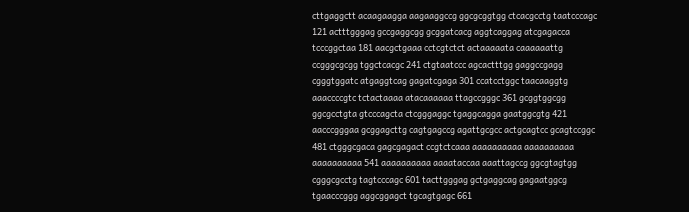cttgaggctt acaagaagga aagaaggccg ggcgcggtgg ctcacgcctg taatcccagc 121 actttgggag gccgaggcgg gcggatcacg aggtcaggag atcgagacca tcccggctaa 181 aacgctgaaa cctcgtctct actaaaaata caaaaaattg ccgggcgcgg tggctcacgc 241 ctgtaatccc agcactttgg gaggccgagg cgggtggatc atgaggtcag gagatcgaga 301 ccatcctggc taacaaggtg aaaccccgtc tctactaaaa atacaaaaaa ttagccgggc 361 gcggtggcgg ggcgcctgta gtcccagcta ctcgggaggc tgaggcagga gaatggcgtg 421 aacccgggaa gcggagcttg cagtgagccg agattgcgcc actgcagtcc gcagtccggc 481 ctgggcgaca gagcgagact ccgtctcaaa aaaaaaaaaa aaaaaaaaaa aaaaaaaaaa 541 aaaaaaaaaa aaaataccaa aaattagccg ggcgtagtgg cgggcgcctg tagtcccagc 601 tacttgggag gctgaggcag gagaatggcg tgaacccggg aggcggagct tgcagtgagc 661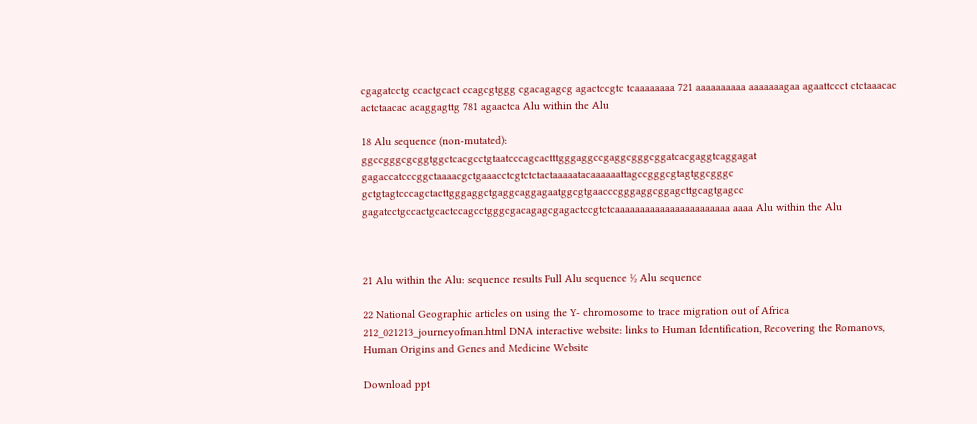cgagatcctg ccactgcact ccagcgtggg cgacagagcg agactccgtc tcaaaaaaaa 721 aaaaaaaaaa aaaaaaagaa agaattccct ctctaaacac actctaacac acaggagttg 781 agaactca Alu within the Alu

18 Alu sequence (non-mutated): ggccgggcgcggtggctcacgcctgtaatcccagcactttgggaggccgaggcgggcggatcacgaggtcaggagat gagaccatcccggctaaaacgctgaaacctcgtctctactaaaaatacaaaaaattagccgggcgtagtggcgggc gctgtagtcccagctacttgggaggctgaggcaggagaatggcgtgaacccgggaggcggagcttgcagtgagcc gagatcctgccactgcactccagcctgggcgacagagcgagactccgtctcaaaaaaaaaaaaaaaaaaaaaaa aaaa Alu within the Alu



21 Alu within the Alu: sequence results Full Alu sequence ½ Alu sequence

22 National Geographic articles on using the Y- chromosome to trace migration out of Africa 212_021213_journeyofman.html DNA interactive website: links to Human Identification, Recovering the Romanovs, Human Origins and Genes and Medicine Website

Download ppt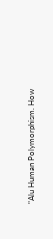"Alu Human Polymorphism. How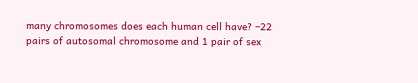many chromosomes does each human cell have? –22 pairs of autosomal chromosome and 1 pair of sex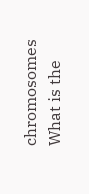chromosomes What is the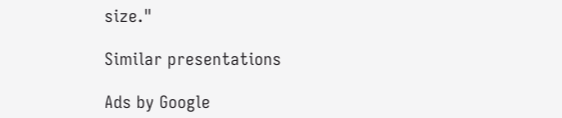size."

Similar presentations

Ads by Google